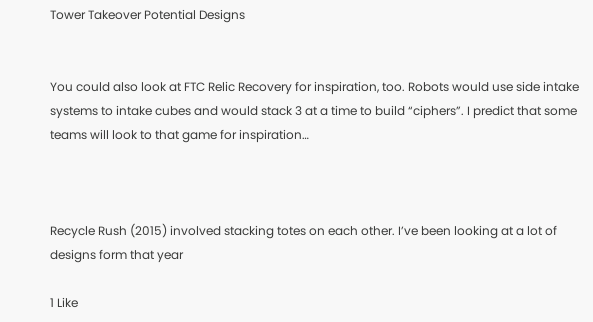Tower Takeover Potential Designs


You could also look at FTC Relic Recovery for inspiration, too. Robots would use side intake systems to intake cubes and would stack 3 at a time to build “ciphers”. I predict that some teams will look to that game for inspiration…



Recycle Rush (2015) involved stacking totes on each other. I’ve been looking at a lot of designs form that year

1 Like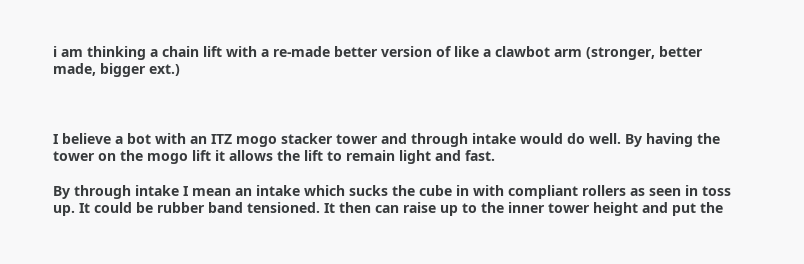i am thinking a chain lift with a re-made better version of like a clawbot arm (stronger, better made, bigger ext.)



I believe a bot with an ITZ mogo stacker tower and through intake would do well. By having the tower on the mogo lift it allows the lift to remain light and fast.

By through intake I mean an intake which sucks the cube in with compliant rollers as seen in toss up. It could be rubber band tensioned. It then can raise up to the inner tower height and put the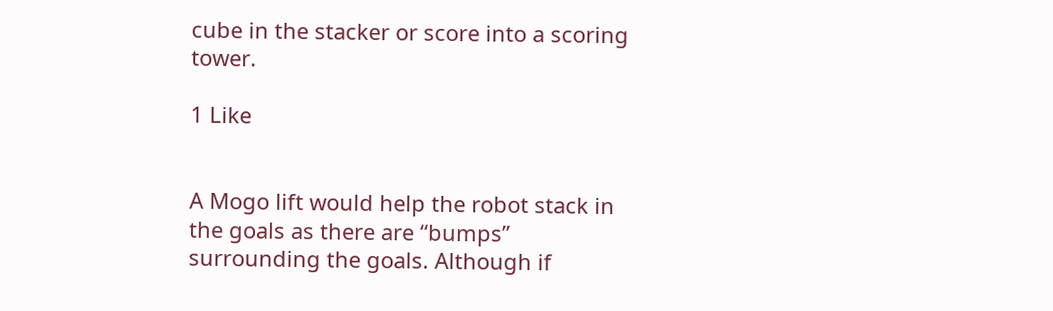cube in the stacker or score into a scoring tower.

1 Like


A Mogo lift would help the robot stack in the goals as there are “bumps” surrounding the goals. Although if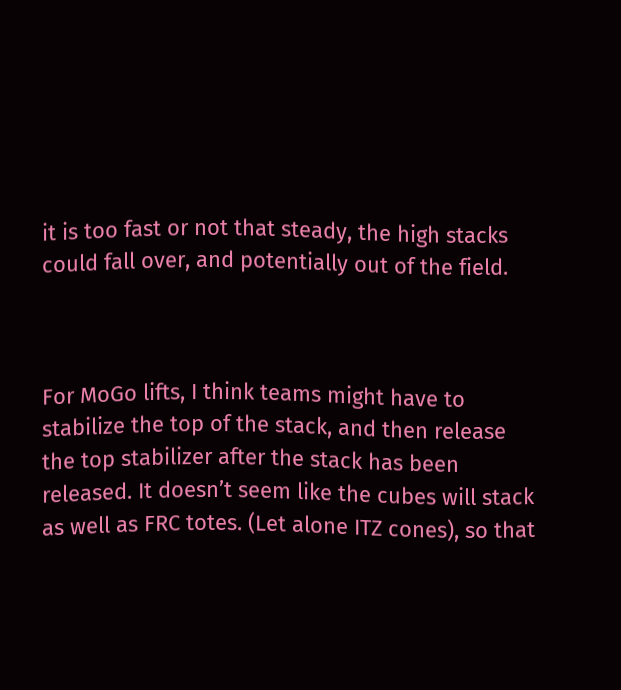it is too fast or not that steady, the high stacks could fall over, and potentially out of the field.



For MoGo lifts, I think teams might have to stabilize the top of the stack, and then release the top stabilizer after the stack has been released. It doesn’t seem like the cubes will stack as well as FRC totes. (Let alone ITZ cones), so that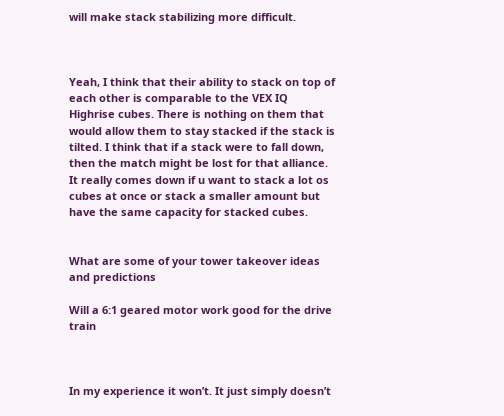will make stack stabilizing more difficult.



Yeah, I think that their ability to stack on top of each other is comparable to the VEX IQ Highrise cubes. There is nothing on them that would allow them to stay stacked if the stack is tilted. I think that if a stack were to fall down, then the match might be lost for that alliance. It really comes down if u want to stack a lot os cubes at once or stack a smaller amount but have the same capacity for stacked cubes.


What are some of your tower takeover ideas and predictions

Will a 6:1 geared motor work good for the drive train



In my experience it won’t. It just simply doesn’t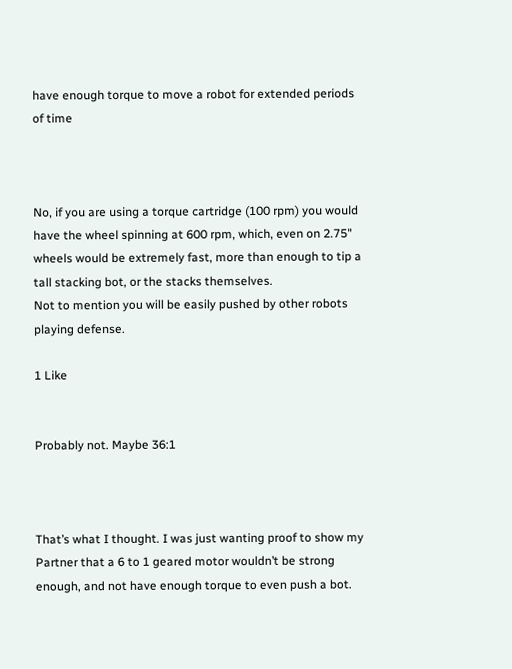have enough torque to move a robot for extended periods of time



No, if you are using a torque cartridge (100 rpm) you would have the wheel spinning at 600 rpm, which, even on 2.75" wheels would be extremely fast, more than enough to tip a tall stacking bot, or the stacks themselves.
Not to mention you will be easily pushed by other robots playing defense.

1 Like


Probably not. Maybe 36:1



That’s what I thought. I was just wanting proof to show my Partner that a 6 to 1 geared motor wouldn’t be strong enough, and not have enough torque to even push a bot.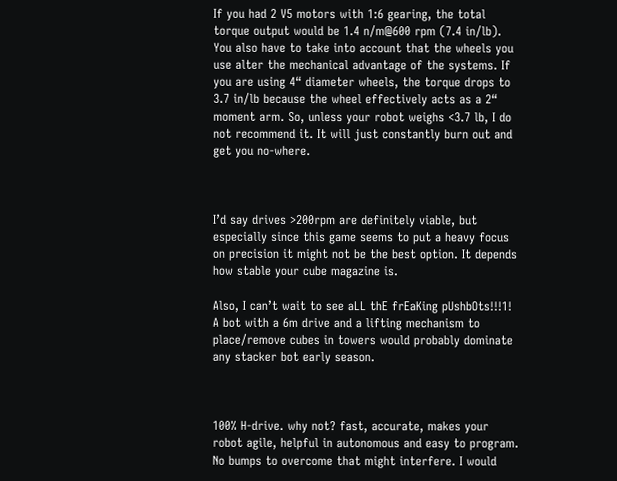If you had 2 V5 motors with 1:6 gearing, the total torque output would be 1.4 n/m@600 rpm (7.4 in/lb). You also have to take into account that the wheels you use alter the mechanical advantage of the systems. If you are using 4“ diameter wheels, the torque drops to 3.7 in/lb because the wheel effectively acts as a 2“ moment arm. So, unless your robot weighs <3.7 lb, I do not recommend it. It will just constantly burn out and get you no-where.



I’d say drives >200rpm are definitely viable, but especially since this game seems to put a heavy focus on precision it might not be the best option. It depends how stable your cube magazine is.

Also, I can’t wait to see aLL thE frEaKing pUshbOts!!!1! A bot with a 6m drive and a lifting mechanism to place/remove cubes in towers would probably dominate any stacker bot early season.



100% H-drive. why not? fast, accurate, makes your robot agile, helpful in autonomous and easy to program. No bumps to overcome that might interfere. I would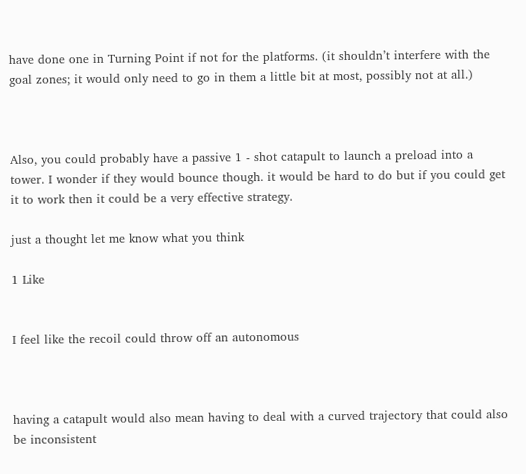have done one in Turning Point if not for the platforms. (it shouldn’t interfere with the goal zones; it would only need to go in them a little bit at most, possibly not at all.)



Also, you could probably have a passive 1 - shot catapult to launch a preload into a tower. I wonder if they would bounce though. it would be hard to do but if you could get it to work then it could be a very effective strategy.

just a thought let me know what you think

1 Like


I feel like the recoil could throw off an autonomous



having a catapult would also mean having to deal with a curved trajectory that could also be inconsistent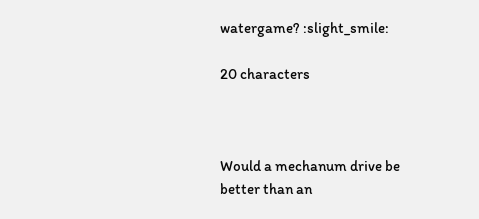watergame? :slight_smile:

20 characters



Would a mechanum drive be better than an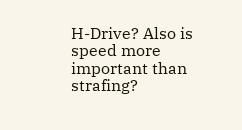H-Drive? Also is speed more important than strafing?